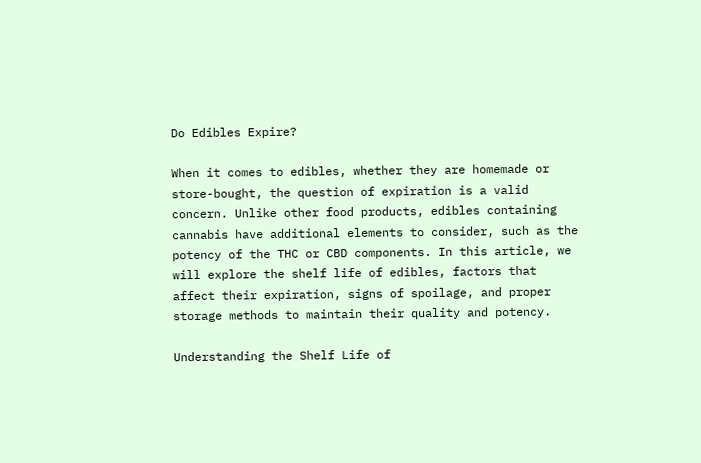Do Edibles Expire?

When it comes to edibles, whether they are homemade or store-bought, the question of expiration is a valid concern. Unlike other food products, edibles containing cannabis have additional elements to consider, such as the potency of the THC or CBD components. In this article, we will explore the shelf life of edibles, factors that affect their expiration, signs of spoilage, and proper storage methods to maintain their quality and potency.

Understanding the Shelf Life of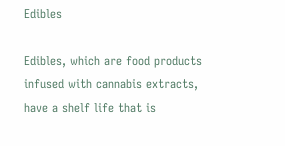Edibles

Edibles, which are food products infused with cannabis extracts, have a shelf life that is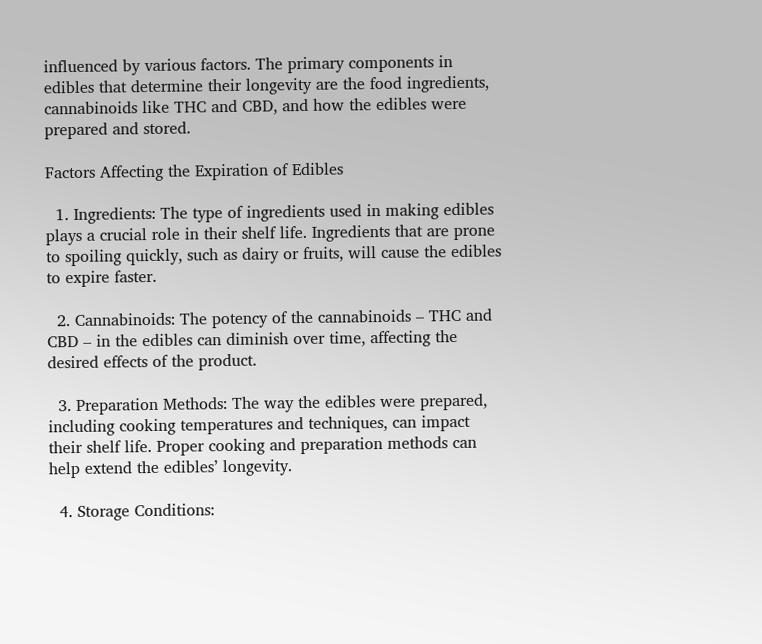influenced by various factors. The primary components in edibles that determine their longevity are the food ingredients, cannabinoids like THC and CBD, and how the edibles were prepared and stored.

Factors Affecting the Expiration of Edibles

  1. Ingredients: The type of ingredients used in making edibles plays a crucial role in their shelf life. Ingredients that are prone to spoiling quickly, such as dairy or fruits, will cause the edibles to expire faster.

  2. Cannabinoids: The potency of the cannabinoids – THC and CBD – in the edibles can diminish over time, affecting the desired effects of the product.

  3. Preparation Methods: The way the edibles were prepared, including cooking temperatures and techniques, can impact their shelf life. Proper cooking and preparation methods can help extend the edibles’ longevity.

  4. Storage Conditions: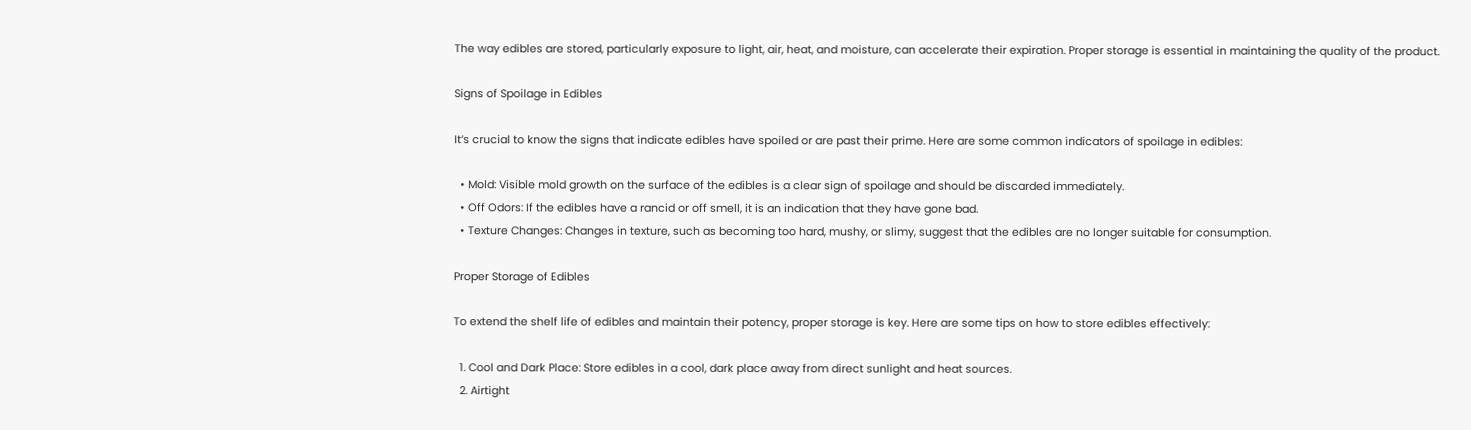The way edibles are stored, particularly exposure to light, air, heat, and moisture, can accelerate their expiration. Proper storage is essential in maintaining the quality of the product.

Signs of Spoilage in Edibles

It’s crucial to know the signs that indicate edibles have spoiled or are past their prime. Here are some common indicators of spoilage in edibles:

  • Mold: Visible mold growth on the surface of the edibles is a clear sign of spoilage and should be discarded immediately.
  • Off Odors: If the edibles have a rancid or off smell, it is an indication that they have gone bad.
  • Texture Changes: Changes in texture, such as becoming too hard, mushy, or slimy, suggest that the edibles are no longer suitable for consumption.

Proper Storage of Edibles

To extend the shelf life of edibles and maintain their potency, proper storage is key. Here are some tips on how to store edibles effectively:

  1. Cool and Dark Place: Store edibles in a cool, dark place away from direct sunlight and heat sources.
  2. Airtight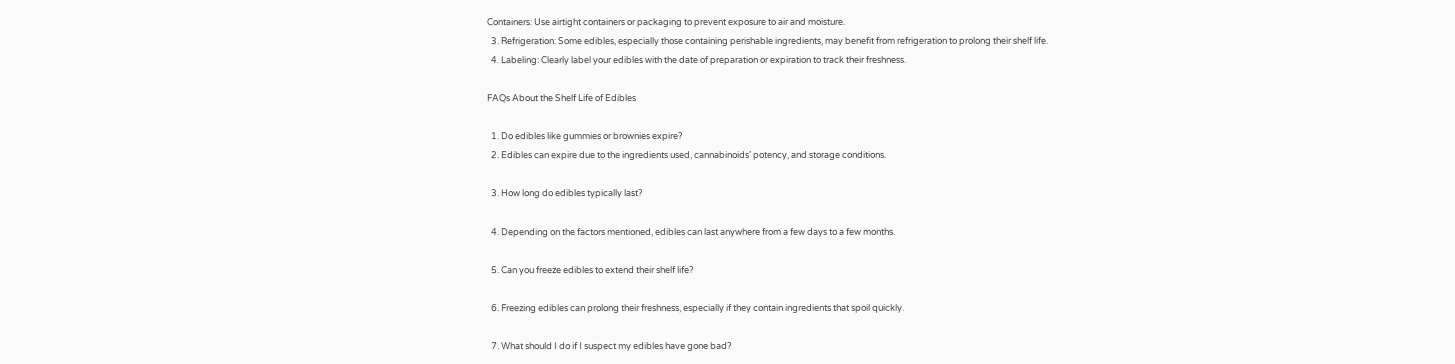Containers: Use airtight containers or packaging to prevent exposure to air and moisture.
  3. Refrigeration: Some edibles, especially those containing perishable ingredients, may benefit from refrigeration to prolong their shelf life.
  4. Labeling: Clearly label your edibles with the date of preparation or expiration to track their freshness.

FAQs About the Shelf Life of Edibles

  1. Do edibles like gummies or brownies expire?
  2. Edibles can expire due to the ingredients used, cannabinoids’ potency, and storage conditions.

  3. How long do edibles typically last?

  4. Depending on the factors mentioned, edibles can last anywhere from a few days to a few months.

  5. Can you freeze edibles to extend their shelf life?

  6. Freezing edibles can prolong their freshness, especially if they contain ingredients that spoil quickly.

  7. What should I do if I suspect my edibles have gone bad?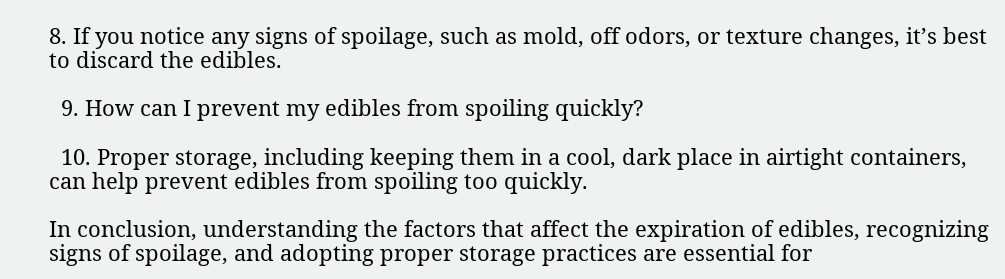8. If you notice any signs of spoilage, such as mold, off odors, or texture changes, it’s best to discard the edibles.

  9. How can I prevent my edibles from spoiling quickly?

  10. Proper storage, including keeping them in a cool, dark place in airtight containers, can help prevent edibles from spoiling too quickly.

In conclusion, understanding the factors that affect the expiration of edibles, recognizing signs of spoilage, and adopting proper storage practices are essential for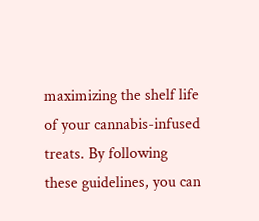maximizing the shelf life of your cannabis-infused treats. By following these guidelines, you can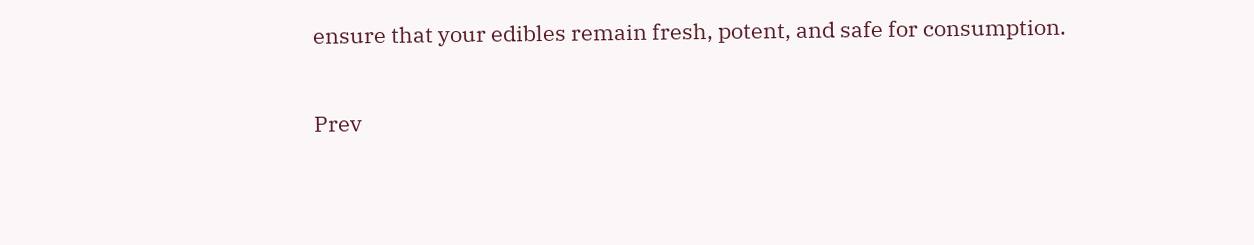ensure that your edibles remain fresh, potent, and safe for consumption.

Prev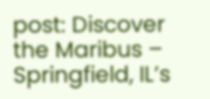post: Discover the Maribus – Springfield, IL’s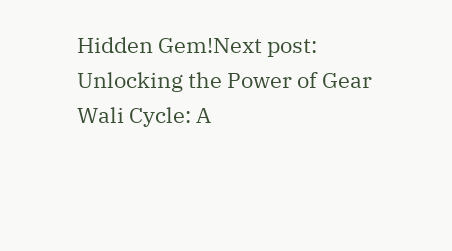Hidden Gem!Next post: Unlocking the Power of Gear Wali Cycle: A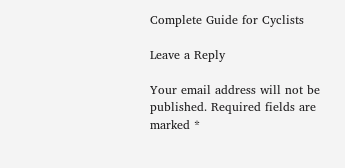Complete Guide for Cyclists

Leave a Reply

Your email address will not be published. Required fields are marked *